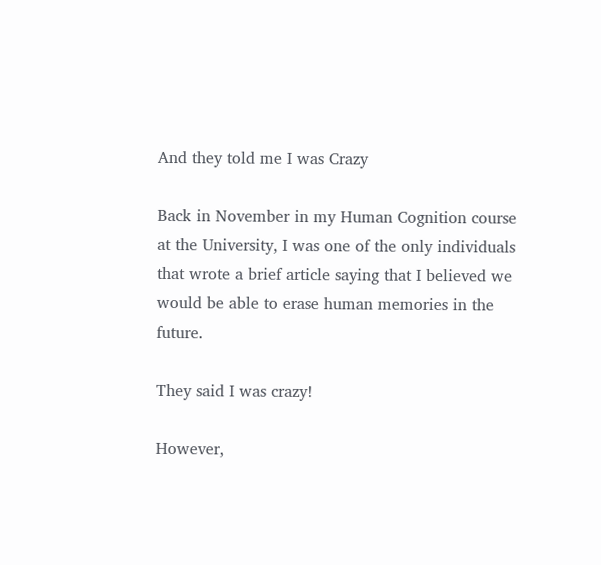And they told me I was Crazy

Back in November in my Human Cognition course at the University, I was one of the only individuals that wrote a brief article saying that I believed we would be able to erase human memories in the future.

They said I was crazy!

However,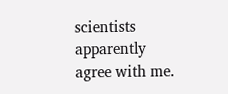scientists apparently agree with me.